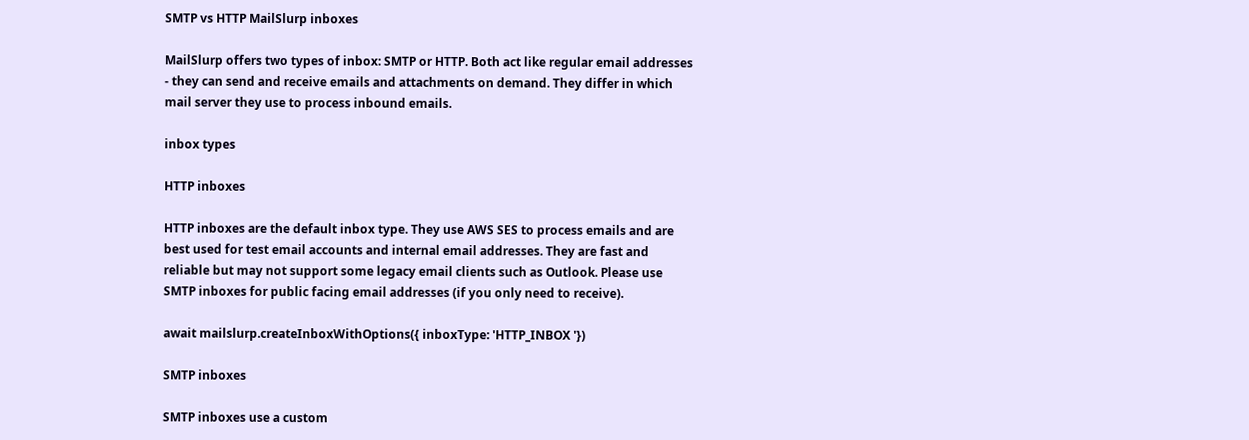SMTP vs HTTP MailSlurp inboxes

MailSlurp offers two types of inbox: SMTP or HTTP. Both act like regular email addresses - they can send and receive emails and attachments on demand. They differ in which mail server they use to process inbound emails.

inbox types

HTTP inboxes

HTTP inboxes are the default inbox type. They use AWS SES to process emails and are best used for test email accounts and internal email addresses. They are fast and reliable but may not support some legacy email clients such as Outlook. Please use SMTP inboxes for public facing email addresses (if you only need to receive).

await mailslurp.createInboxWithOptions({ inboxType: 'HTTP_INBOX '})

SMTP inboxes

SMTP inboxes use a custom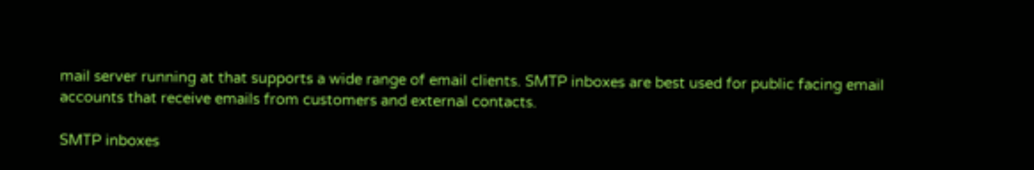mail server running at that supports a wide range of email clients. SMTP inboxes are best used for public facing email accounts that receive emails from customers and external contacts.

SMTP inboxes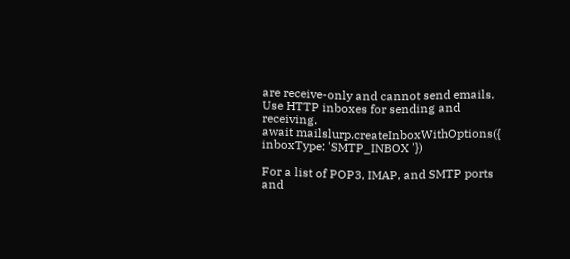are receive-only and cannot send emails. Use HTTP inboxes for sending and receiving.
await mailslurp.createInboxWithOptions({ inboxType: 'SMTP_INBOX '})

For a list of POP3, IMAP, and SMTP ports and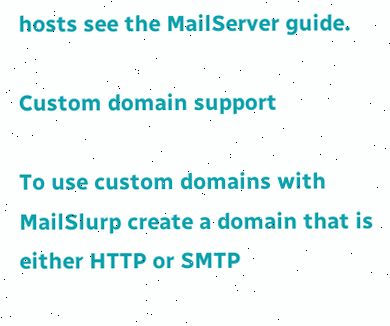hosts see the MailServer guide.

Custom domain support

To use custom domains with MailSlurp create a domain that is either HTTP or SMTP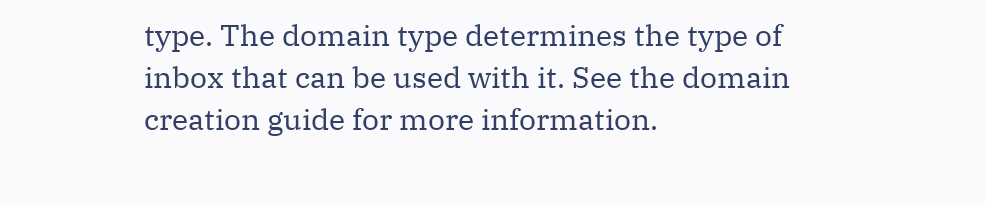type. The domain type determines the type of inbox that can be used with it. See the domain creation guide for more information.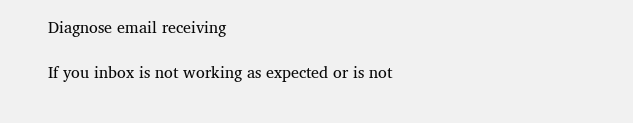Diagnose email receiving

If you inbox is not working as expected or is not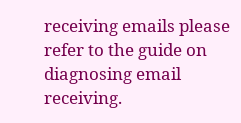receiving emails please refer to the guide on diagnosing email receiving.